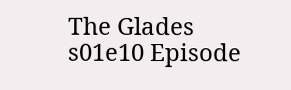The Glades s01e10 Episode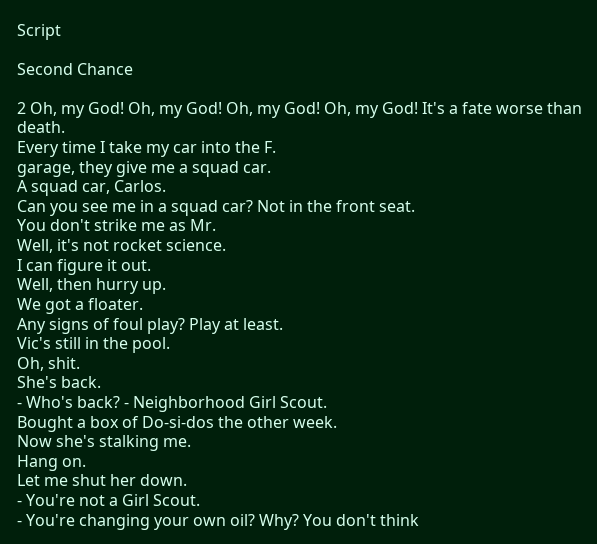Script

Second Chance

2 Oh, my God! Oh, my God! Oh, my God! Oh, my God! It's a fate worse than death.
Every time I take my car into the F.
garage, they give me a squad car.
A squad car, Carlos.
Can you see me in a squad car? Not in the front seat.
You don't strike me as Mr.
Well, it's not rocket science.
I can figure it out.
Well, then hurry up.
We got a floater.
Any signs of foul play? Play at least.
Vic's still in the pool.
Oh, shit.
She's back.
- Who's back? - Neighborhood Girl Scout.
Bought a box of Do-si-dos the other week.
Now she's stalking me.
Hang on.
Let me shut her down.
- You're not a Girl Scout.
- You're changing your own oil? Why? You don't think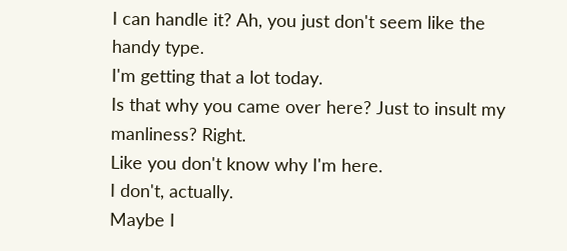I can handle it? Ah, you just don't seem like the handy type.
I'm getting that a lot today.
Is that why you came over here? Just to insult my manliness? Right.
Like you don't know why I'm here.
I don't, actually.
Maybe I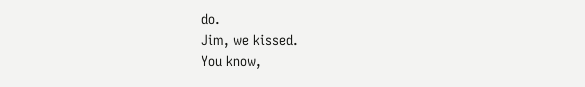do.
Jim, we kissed.
You know,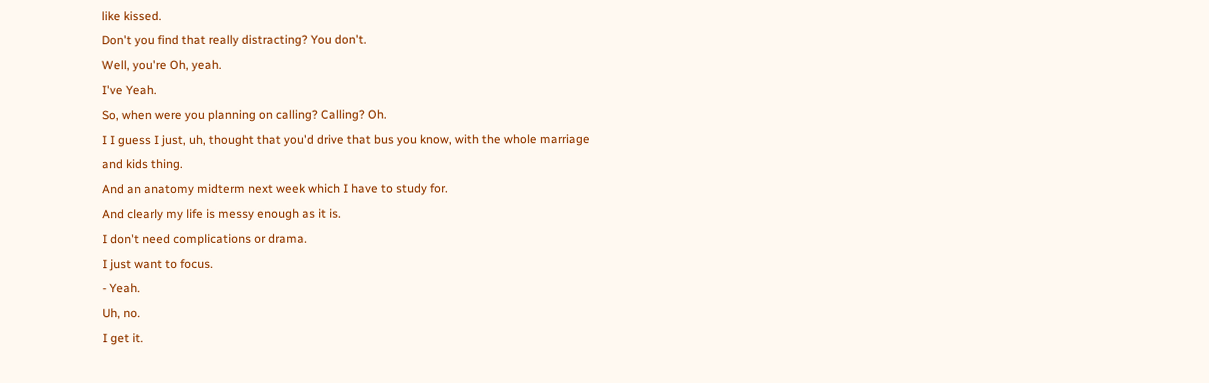like kissed.
Don't you find that really distracting? You don't.
Well, you're Oh, yeah.
I've Yeah.
So, when were you planning on calling? Calling? Oh.
I I guess I just, uh, thought that you'd drive that bus you know, with the whole marriage and kids thing.
And an anatomy midterm next week which I have to study for.
And clearly my life is messy enough as it is.
I don't need complications or drama.
I just want to focus.
- Yeah.
Uh, no.
I get it.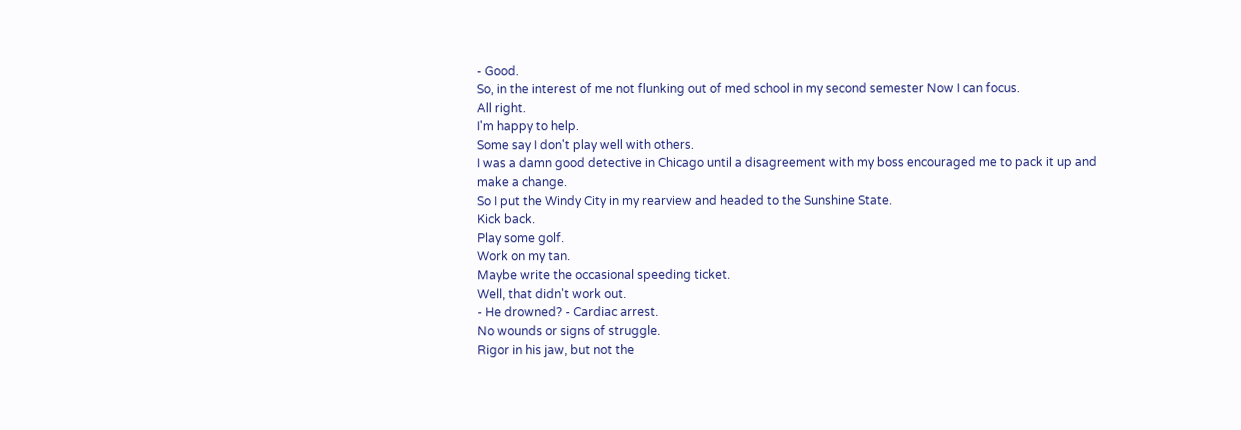- Good.
So, in the interest of me not flunking out of med school in my second semester Now I can focus.
All right.
I'm happy to help.
Some say I don't play well with others.
I was a damn good detective in Chicago until a disagreement with my boss encouraged me to pack it up and make a change.
So I put the Windy City in my rearview and headed to the Sunshine State.
Kick back.
Play some golf.
Work on my tan.
Maybe write the occasional speeding ticket.
Well, that didn't work out.
- He drowned? - Cardiac arrest.
No wounds or signs of struggle.
Rigor in his jaw, but not the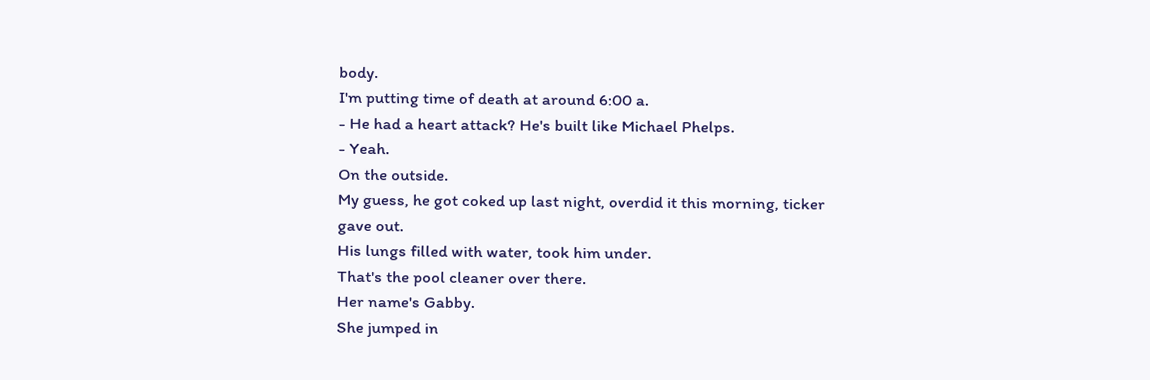body.
I'm putting time of death at around 6:00 a.
- He had a heart attack? He's built like Michael Phelps.
- Yeah.
On the outside.
My guess, he got coked up last night, overdid it this morning, ticker gave out.
His lungs filled with water, took him under.
That's the pool cleaner over there.
Her name's Gabby.
She jumped in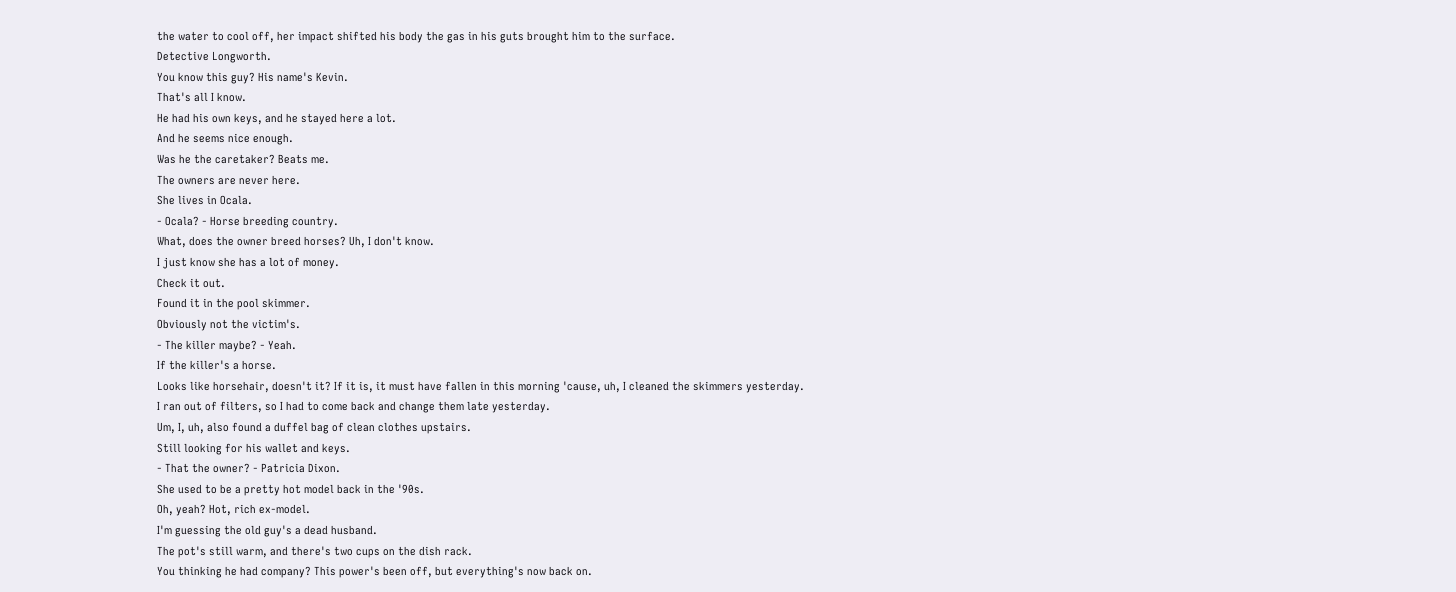the water to cool off, her impact shifted his body the gas in his guts brought him to the surface.
Detective Longworth.
You know this guy? His name's Kevin.
That's all I know.
He had his own keys, and he stayed here a lot.
And he seems nice enough.
Was he the caretaker? Beats me.
The owners are never here.
She lives in Ocala.
- Ocala? - Horse breeding country.
What, does the owner breed horses? Uh, I don't know.
I just know she has a lot of money.
Check it out.
Found it in the pool skimmer.
Obviously not the victim's.
- The killer maybe? - Yeah.
If the killer's a horse.
Looks like horsehair, doesn't it? If it is, it must have fallen in this morning 'cause, uh, I cleaned the skimmers yesterday.
I ran out of filters, so I had to come back and change them late yesterday.
Um, I, uh, also found a duffel bag of clean clothes upstairs.
Still looking for his wallet and keys.
- That the owner? - Patricia Dixon.
She used to be a pretty hot model back in the '90s.
Oh, yeah? Hot, rich ex-model.
I'm guessing the old guy's a dead husband.
The pot's still warm, and there's two cups on the dish rack.
You thinking he had company? This power's been off, but everything's now back on.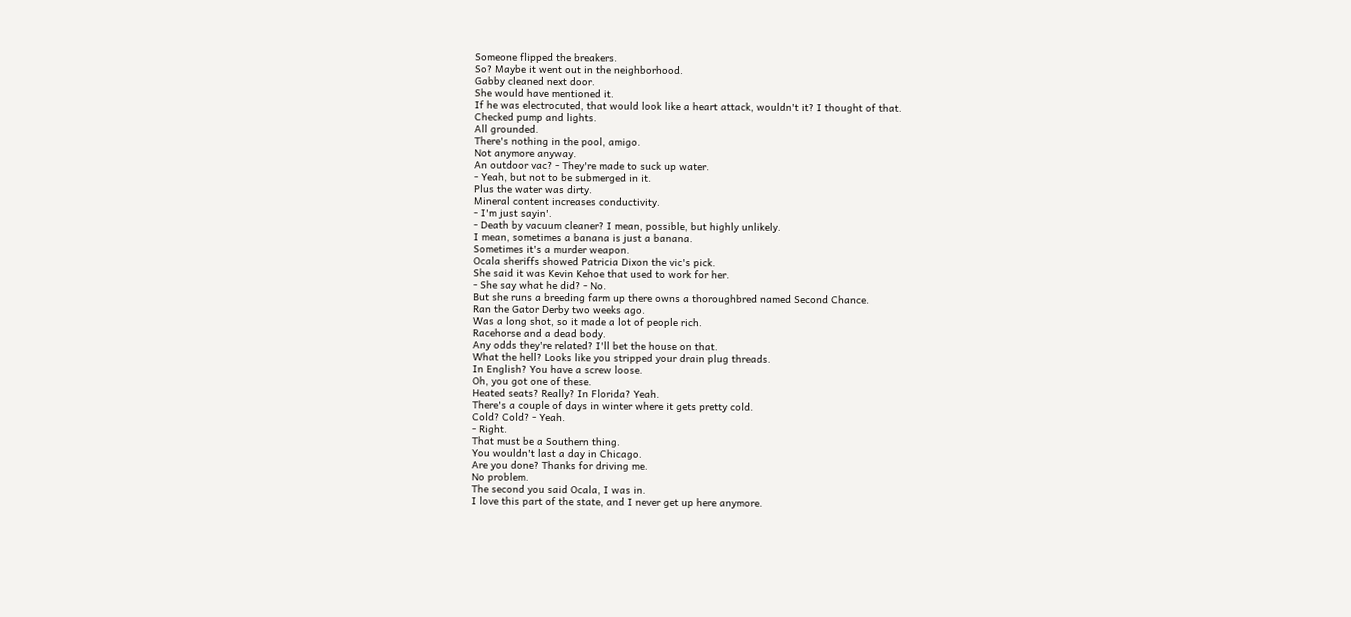Someone flipped the breakers.
So? Maybe it went out in the neighborhood.
Gabby cleaned next door.
She would have mentioned it.
If he was electrocuted, that would look like a heart attack, wouldn't it? I thought of that.
Checked pump and lights.
All grounded.
There's nothing in the pool, amigo.
Not anymore anyway.
An outdoor vac? - They're made to suck up water.
- Yeah, but not to be submerged in it.
Plus the water was dirty.
Mineral content increases conductivity.
- I'm just sayin'.
- Death by vacuum cleaner? I mean, possible, but highly unlikely.
I mean, sometimes a banana is just a banana.
Sometimes it's a murder weapon.
Ocala sheriffs showed Patricia Dixon the vic's pick.
She said it was Kevin Kehoe that used to work for her.
- She say what he did? - No.
But she runs a breeding farm up there owns a thoroughbred named Second Chance.
Ran the Gator Derby two weeks ago.
Was a long shot, so it made a lot of people rich.
Racehorse and a dead body.
Any odds they're related? I'll bet the house on that.
What the hell? Looks like you stripped your drain plug threads.
In English? You have a screw loose.
Oh, you got one of these.
Heated seats? Really? In Florida? Yeah.
There's a couple of days in winter where it gets pretty cold.
Cold? Cold? - Yeah.
- Right.
That must be a Southern thing.
You wouldn't last a day in Chicago.
Are you done? Thanks for driving me.
No problem.
The second you said Ocala, I was in.
I love this part of the state, and I never get up here anymore.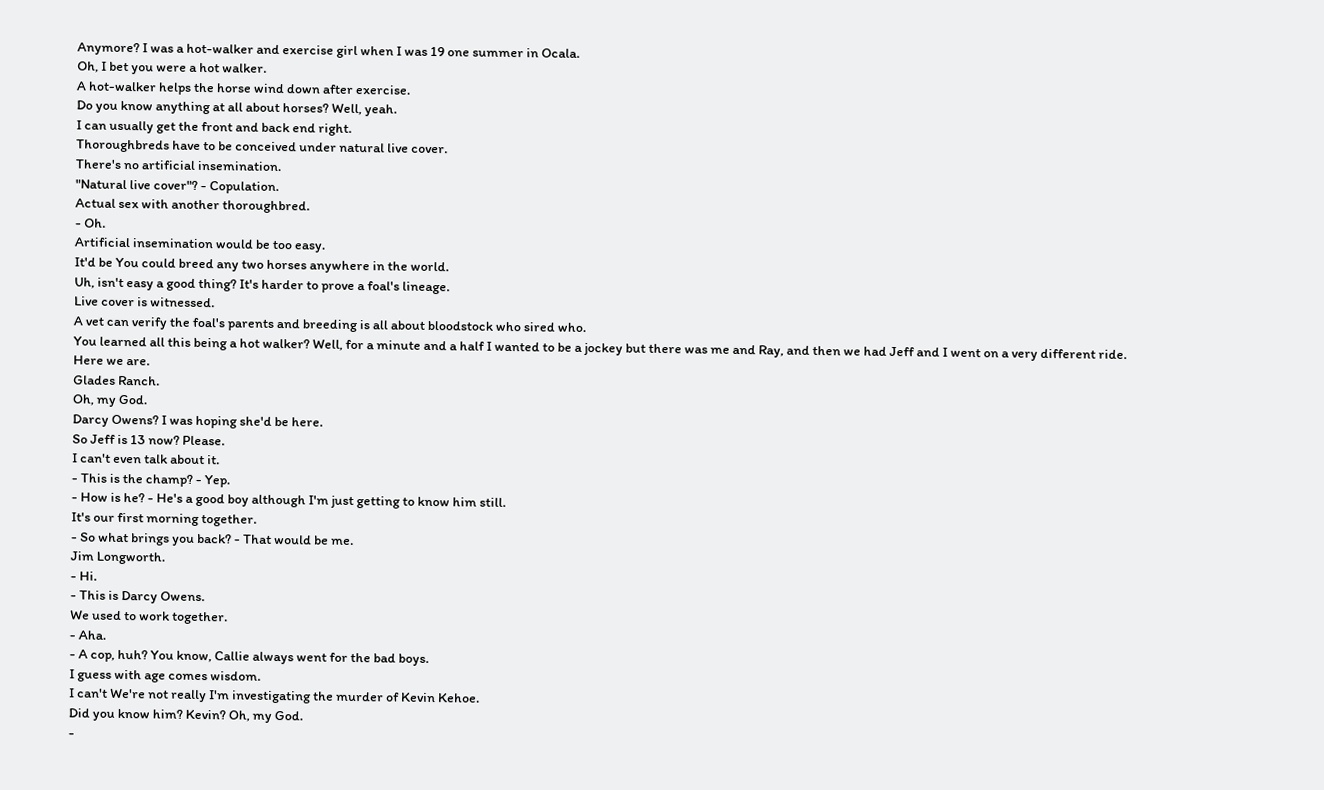Anymore? I was a hot-walker and exercise girl when I was 19 one summer in Ocala.
Oh, I bet you were a hot walker.
A hot-walker helps the horse wind down after exercise.
Do you know anything at all about horses? Well, yeah.
I can usually get the front and back end right.
Thoroughbreds have to be conceived under natural live cover.
There's no artificial insemination.
"Natural live cover"? - Copulation.
Actual sex with another thoroughbred.
- Oh.
Artificial insemination would be too easy.
It'd be You could breed any two horses anywhere in the world.
Uh, isn't easy a good thing? It's harder to prove a foal's lineage.
Live cover is witnessed.
A vet can verify the foal's parents and breeding is all about bloodstock who sired who.
You learned all this being a hot walker? Well, for a minute and a half I wanted to be a jockey but there was me and Ray, and then we had Jeff and I went on a very different ride.
Here we are.
Glades Ranch.
Oh, my God.
Darcy Owens? I was hoping she'd be here.
So Jeff is 13 now? Please.
I can't even talk about it.
- This is the champ? - Yep.
- How is he? - He's a good boy although I'm just getting to know him still.
It's our first morning together.
- So what brings you back? - That would be me.
Jim Longworth.
- Hi.
- This is Darcy Owens.
We used to work together.
- Aha.
- A cop, huh? You know, Callie always went for the bad boys.
I guess with age comes wisdom.
I can't We're not really I'm investigating the murder of Kevin Kehoe.
Did you know him? Kevin? Oh, my God.
-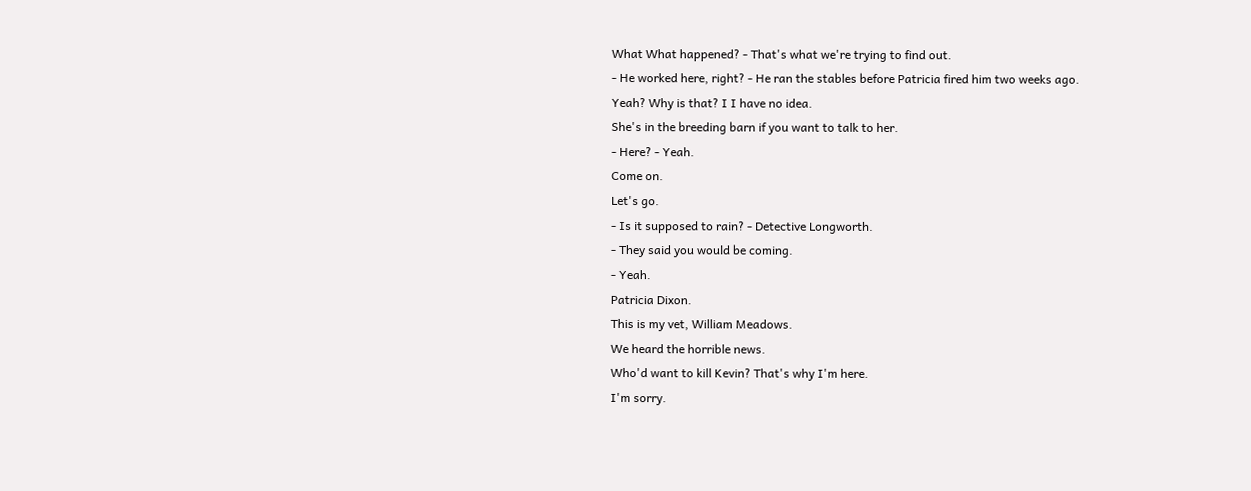What What happened? - That's what we're trying to find out.
- He worked here, right? - He ran the stables before Patricia fired him two weeks ago.
Yeah? Why is that? I I have no idea.
She's in the breeding barn if you want to talk to her.
- Here? - Yeah.
Come on.
Let's go.
- Is it supposed to rain? - Detective Longworth.
- They said you would be coming.
- Yeah.
Patricia Dixon.
This is my vet, William Meadows.
We heard the horrible news.
Who'd want to kill Kevin? That's why I'm here.
I'm sorry.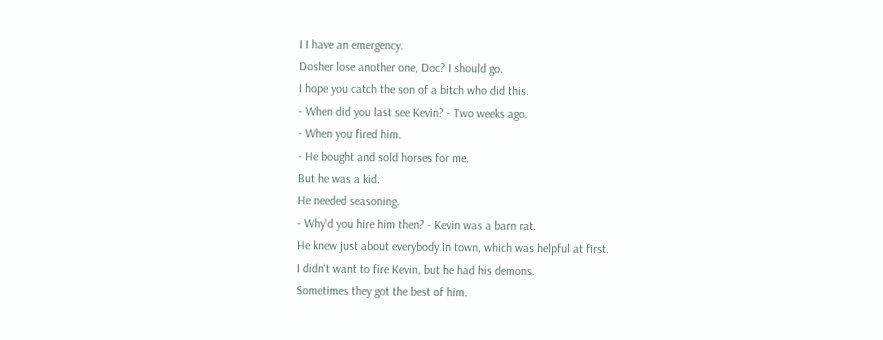I I have an emergency.
Dosher lose another one, Doc? I should go.
I hope you catch the son of a bitch who did this.
- When did you last see Kevin? - Two weeks ago.
- When you fired him.
- He bought and sold horses for me.
But he was a kid.
He needed seasoning.
- Why'd you hire him then? - Kevin was a barn rat.
He knew just about everybody in town, which was helpful at first.
I didn't want to fire Kevin, but he had his demons.
Sometimes they got the best of him.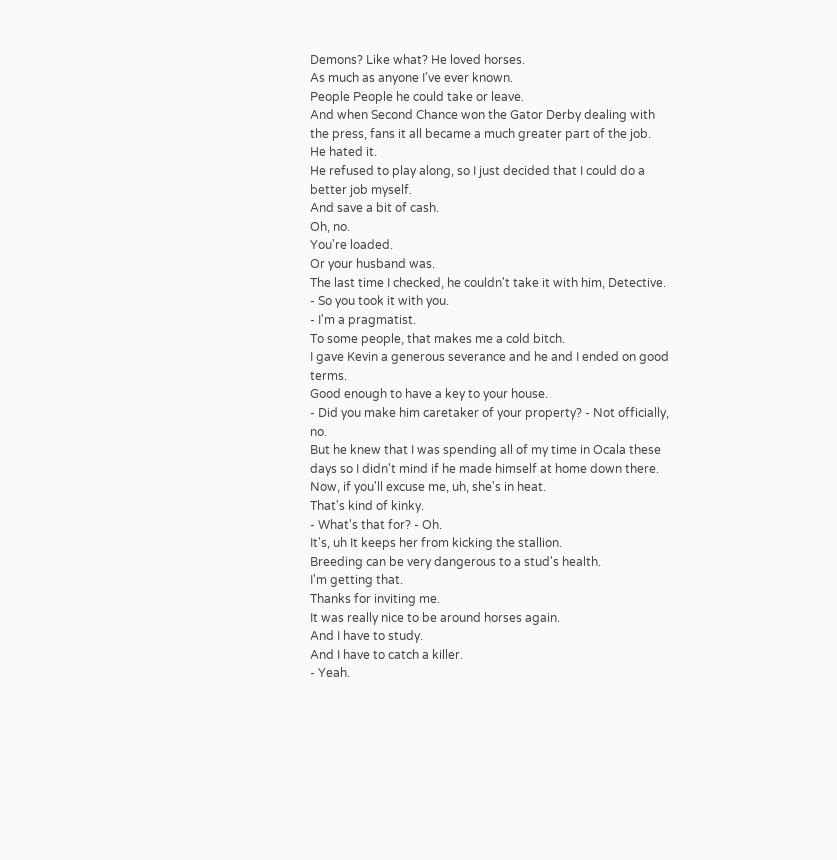Demons? Like what? He loved horses.
As much as anyone I've ever known.
People People he could take or leave.
And when Second Chance won the Gator Derby dealing with the press, fans it all became a much greater part of the job.
He hated it.
He refused to play along, so I just decided that I could do a better job myself.
And save a bit of cash.
Oh, no.
You're loaded.
Or your husband was.
The last time I checked, he couldn't take it with him, Detective.
- So you took it with you.
- I'm a pragmatist.
To some people, that makes me a cold bitch.
I gave Kevin a generous severance and he and I ended on good terms.
Good enough to have a key to your house.
- Did you make him caretaker of your property? - Not officially, no.
But he knew that I was spending all of my time in Ocala these days so I didn't mind if he made himself at home down there.
Now, if you'll excuse me, uh, she's in heat.
That's kind of kinky.
- What's that for? - Oh.
It's, uh It keeps her from kicking the stallion.
Breeding can be very dangerous to a stud's health.
I'm getting that.
Thanks for inviting me.
It was really nice to be around horses again.
And I have to study.
And I have to catch a killer.
- Yeah.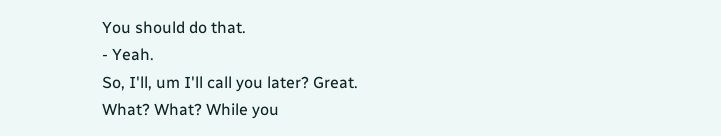You should do that.
- Yeah.
So, I'll, um I'll call you later? Great.
What? What? While you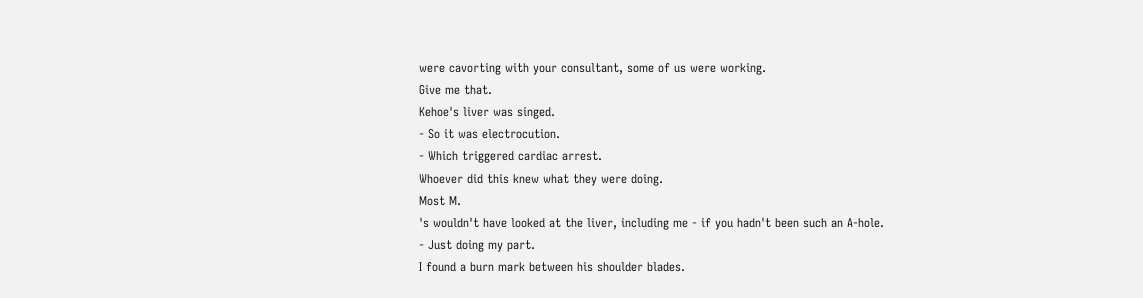were cavorting with your consultant, some of us were working.
Give me that.
Kehoe's liver was singed.
- So it was electrocution.
- Which triggered cardiac arrest.
Whoever did this knew what they were doing.
Most M.
's wouldn't have looked at the liver, including me - if you hadn't been such an A-hole.
- Just doing my part.
I found a burn mark between his shoulder blades.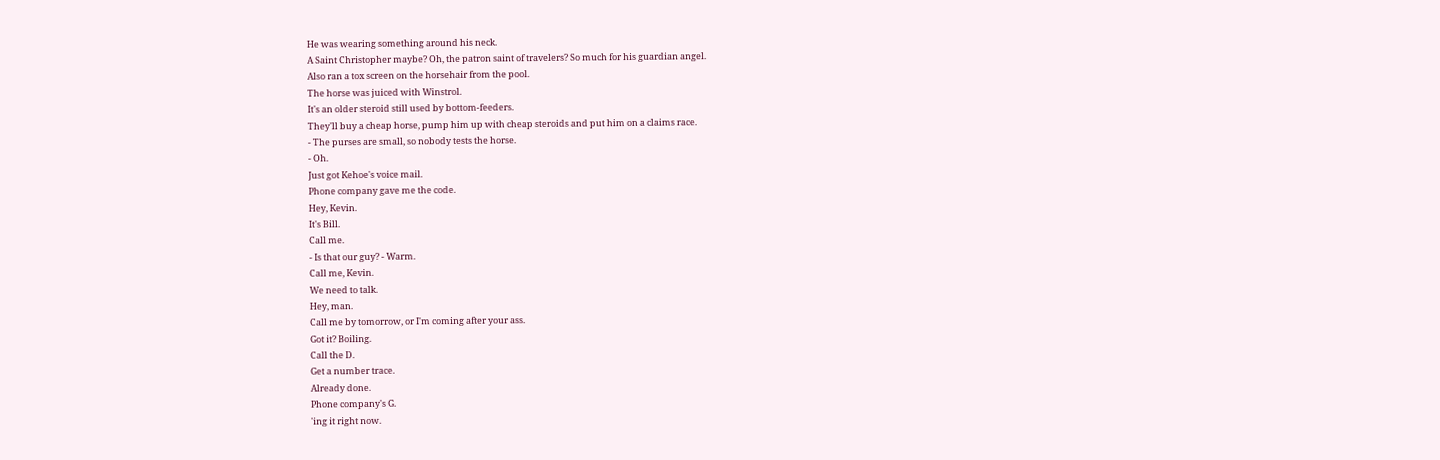He was wearing something around his neck.
A Saint Christopher maybe? Oh, the patron saint of travelers? So much for his guardian angel.
Also ran a tox screen on the horsehair from the pool.
The horse was juiced with Winstrol.
It's an older steroid still used by bottom-feeders.
They'll buy a cheap horse, pump him up with cheap steroids and put him on a claims race.
- The purses are small, so nobody tests the horse.
- Oh.
Just got Kehoe's voice mail.
Phone company gave me the code.
Hey, Kevin.
It's Bill.
Call me.
- Is that our guy? - Warm.
Call me, Kevin.
We need to talk.
Hey, man.
Call me by tomorrow, or I'm coming after your ass.
Got it? Boiling.
Call the D.
Get a number trace.
Already done.
Phone company's G.
'ing it right now.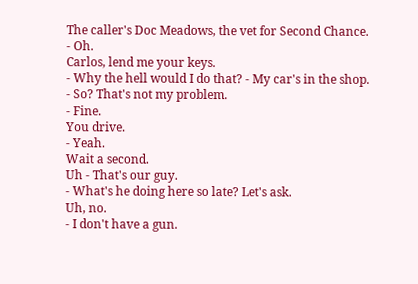The caller's Doc Meadows, the vet for Second Chance.
- Oh.
Carlos, lend me your keys.
- Why the hell would I do that? - My car's in the shop.
- So? That's not my problem.
- Fine.
You drive.
- Yeah.
Wait a second.
Uh - That's our guy.
- What's he doing here so late? Let's ask.
Uh, no.
- I don't have a gun.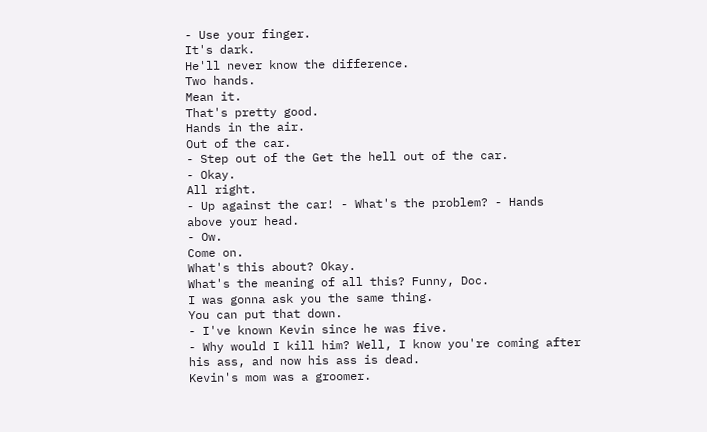- Use your finger.
It's dark.
He'll never know the difference.
Two hands.
Mean it.
That's pretty good.
Hands in the air.
Out of the car.
- Step out of the Get the hell out of the car.
- Okay.
All right.
- Up against the car! - What's the problem? - Hands above your head.
- Ow.
Come on.
What's this about? Okay.
What's the meaning of all this? Funny, Doc.
I was gonna ask you the same thing.
You can put that down.
- I've known Kevin since he was five.
- Why would I kill him? Well, I know you're coming after his ass, and now his ass is dead.
Kevin's mom was a groomer.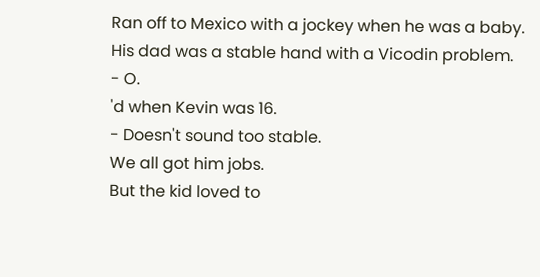Ran off to Mexico with a jockey when he was a baby.
His dad was a stable hand with a Vicodin problem.
- O.
'd when Kevin was 16.
- Doesn't sound too stable.
We all got him jobs.
But the kid loved to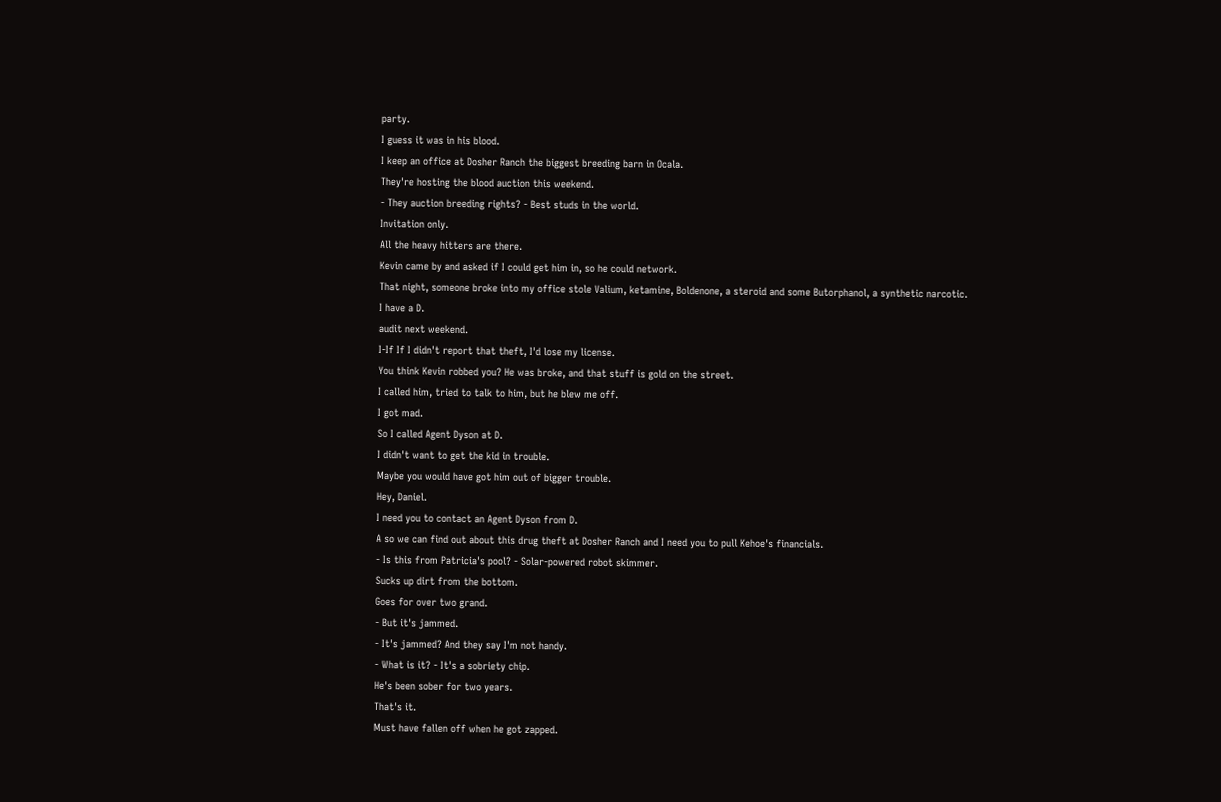party.
I guess it was in his blood.
I keep an office at Dosher Ranch the biggest breeding barn in Ocala.
They're hosting the blood auction this weekend.
- They auction breeding rights? - Best studs in the world.
Invitation only.
All the heavy hitters are there.
Kevin came by and asked if I could get him in, so he could network.
That night, someone broke into my office stole Valium, ketamine, Boldenone, a steroid and some Butorphanol, a synthetic narcotic.
I have a D.
audit next weekend.
I-If If I didn't report that theft, I'd lose my license.
You think Kevin robbed you? He was broke, and that stuff is gold on the street.
I called him, tried to talk to him, but he blew me off.
I got mad.
So I called Agent Dyson at D.
I didn't want to get the kid in trouble.
Maybe you would have got him out of bigger trouble.
Hey, Daniel.
I need you to contact an Agent Dyson from D.
A so we can find out about this drug theft at Dosher Ranch and I need you to pull Kehoe's financials.
- Is this from Patricia's pool? - Solar-powered robot skimmer.
Sucks up dirt from the bottom.
Goes for over two grand.
- But it's jammed.
- It's jammed? And they say I'm not handy.
- What is it? - It's a sobriety chip.
He's been sober for two years.
That's it.
Must have fallen off when he got zapped.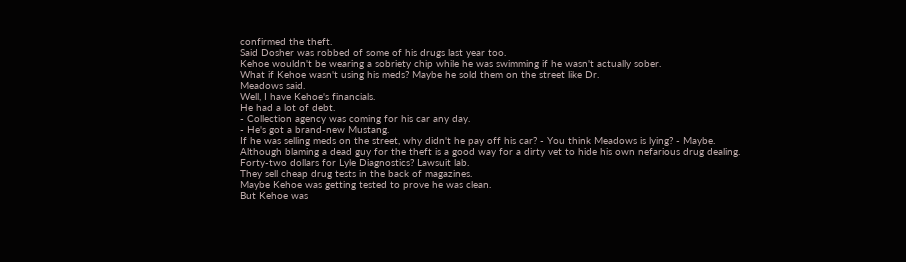confirmed the theft.
Said Dosher was robbed of some of his drugs last year too.
Kehoe wouldn't be wearing a sobriety chip while he was swimming if he wasn't actually sober.
What if Kehoe wasn't using his meds? Maybe he sold them on the street like Dr.
Meadows said.
Well, I have Kehoe's financials.
He had a lot of debt.
- Collection agency was coming for his car any day.
- He's got a brand-new Mustang.
If he was selling meds on the street, why didn't he pay off his car? - You think Meadows is lying? - Maybe.
Although blaming a dead guy for the theft is a good way for a dirty vet to hide his own nefarious drug dealing.
Forty-two dollars for Lyle Diagnostics? Lawsuit lab.
They sell cheap drug tests in the back of magazines.
Maybe Kehoe was getting tested to prove he was clean.
But Kehoe was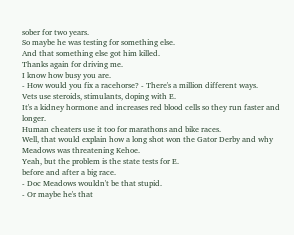sober for two years.
So maybe he was testing for something else.
And that something else got him killed.
Thanks again for driving me.
I know how busy you are.
- How would you fix a racehorse? - There's a million different ways.
Vets use steroids, stimulants, doping with E.
It's a kidney hormone and increases red blood cells so they run faster and longer.
Human cheaters use it too for marathons and bike races.
Well, that would explain how a long shot won the Gator Derby and why Meadows was threatening Kehoe.
Yeah, but the problem is the state tests for E.
before and after a big race.
- Doc Meadows wouldn't be that stupid.
- Or maybe he's that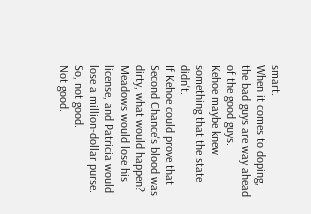smart.
When it comes to doping, the bad guys are way ahead of the good guys.
Kehoe maybe knew something that the state didn't.
If Kehoe could prove that Second Chance's blood was dirty, what would happen? Meadows would lose his license, and Patricia would lose a million-dollar purse.
So, not good.
Not good.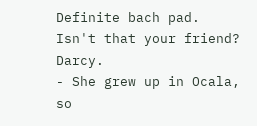Definite bach pad.
Isn't that your friend? Darcy.
- She grew up in Ocala, so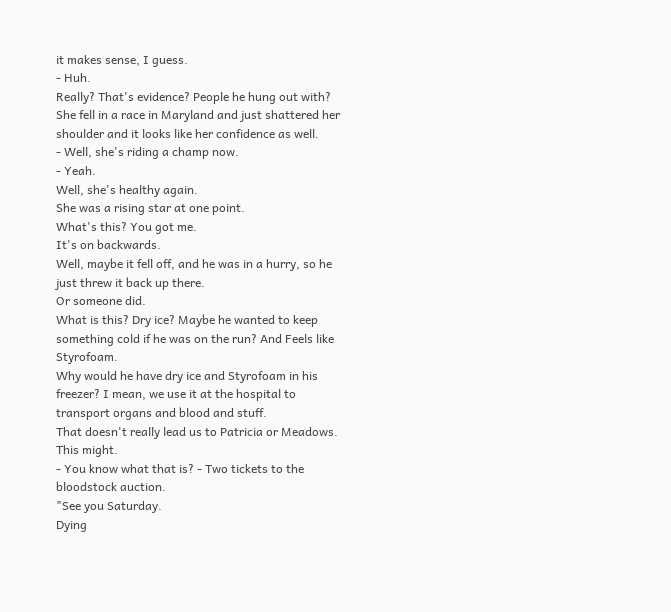it makes sense, I guess.
- Huh.
Really? That's evidence? People he hung out with? She fell in a race in Maryland and just shattered her shoulder and it looks like her confidence as well.
- Well, she's riding a champ now.
- Yeah.
Well, she's healthy again.
She was a rising star at one point.
What's this? You got me.
It's on backwards.
Well, maybe it fell off, and he was in a hurry, so he just threw it back up there.
Or someone did.
What is this? Dry ice? Maybe he wanted to keep something cold if he was on the run? And Feels like Styrofoam.
Why would he have dry ice and Styrofoam in his freezer? I mean, we use it at the hospital to transport organs and blood and stuff.
That doesn't really lead us to Patricia or Meadows.
This might.
- You know what that is? - Two tickets to the bloodstock auction.
"See you Saturday.
Dying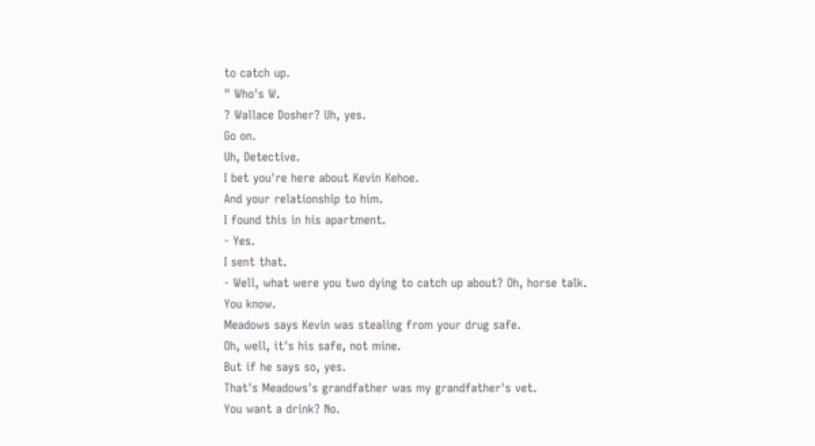to catch up.
" Who's W.
? Wallace Dosher? Uh, yes.
Go on.
Uh, Detective.
I bet you're here about Kevin Kehoe.
And your relationship to him.
I found this in his apartment.
- Yes.
I sent that.
- Well, what were you two dying to catch up about? Oh, horse talk.
You know.
Meadows says Kevin was stealing from your drug safe.
Oh, well, it's his safe, not mine.
But if he says so, yes.
That's Meadows's grandfather was my grandfather's vet.
You want a drink? No.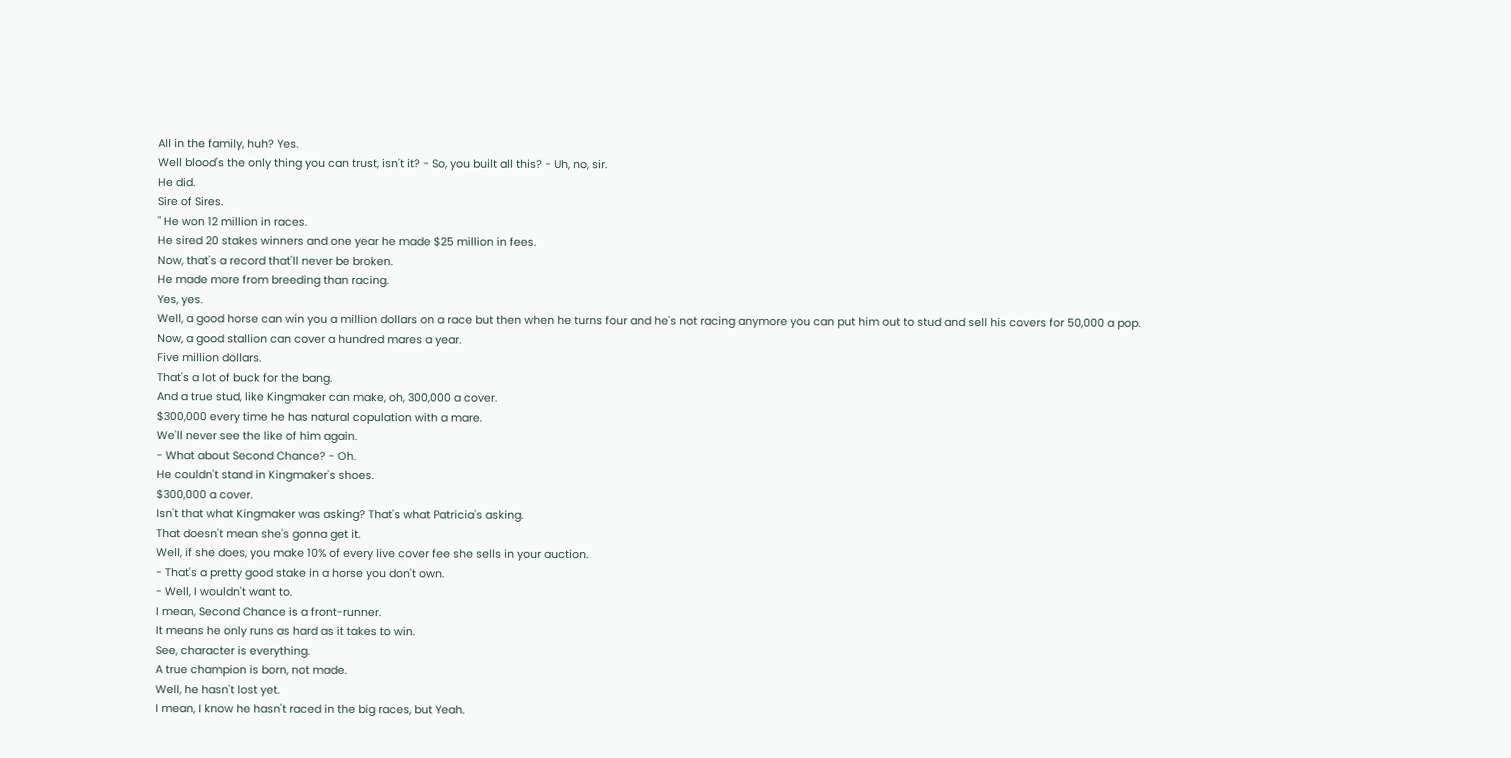All in the family, huh? Yes.
Well blood's the only thing you can trust, isn't it? - So, you built all this? - Uh, no, sir.
He did.
Sire of Sires.
" He won 12 million in races.
He sired 20 stakes winners and one year he made $25 million in fees.
Now, that's a record that'll never be broken.
He made more from breeding than racing.
Yes, yes.
Well, a good horse can win you a million dollars on a race but then when he turns four and he's not racing anymore you can put him out to stud and sell his covers for 50,000 a pop.
Now, a good stallion can cover a hundred mares a year.
Five million dollars.
That's a lot of buck for the bang.
And a true stud, like Kingmaker can make, oh, 300,000 a cover.
$300,000 every time he has natural copulation with a mare.
We'll never see the like of him again.
- What about Second Chance? - Oh.
He couldn't stand in Kingmaker's shoes.
$300,000 a cover.
Isn't that what Kingmaker was asking? That's what Patricia's asking.
That doesn't mean she's gonna get it.
Well, if she does, you make 10% of every live cover fee she sells in your auction.
- That's a pretty good stake in a horse you don't own.
- Well, I wouldn't want to.
I mean, Second Chance is a front-runner.
It means he only runs as hard as it takes to win.
See, character is everything.
A true champion is born, not made.
Well, he hasn't lost yet.
I mean, I know he hasn't raced in the big races, but Yeah.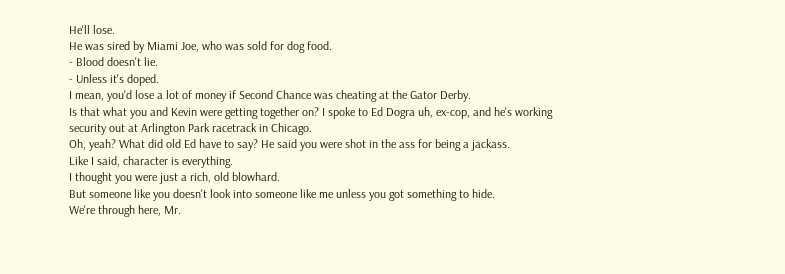He'll lose.
He was sired by Miami Joe, who was sold for dog food.
- Blood doesn't lie.
- Unless it's doped.
I mean, you'd lose a lot of money if Second Chance was cheating at the Gator Derby.
Is that what you and Kevin were getting together on? I spoke to Ed Dogra uh, ex-cop, and he's working security out at Arlington Park racetrack in Chicago.
Oh, yeah? What did old Ed have to say? He said you were shot in the ass for being a jackass.
Like I said, character is everything.
I thought you were just a rich, old blowhard.
But someone like you doesn't look into someone like me unless you got something to hide.
We're through here, Mr.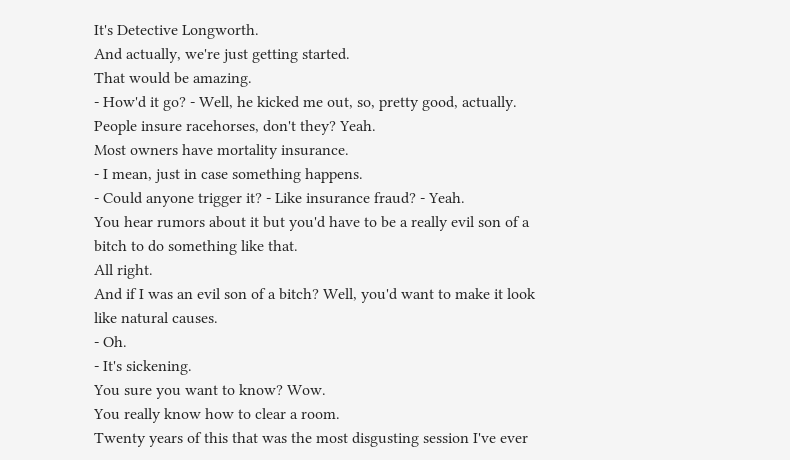It's Detective Longworth.
And actually, we're just getting started.
That would be amazing.
- How'd it go? - Well, he kicked me out, so, pretty good, actually.
People insure racehorses, don't they? Yeah.
Most owners have mortality insurance.
- I mean, just in case something happens.
- Could anyone trigger it? - Like insurance fraud? - Yeah.
You hear rumors about it but you'd have to be a really evil son of a bitch to do something like that.
All right.
And if I was an evil son of a bitch? Well, you'd want to make it look like natural causes.
- Oh.
- It's sickening.
You sure you want to know? Wow.
You really know how to clear a room.
Twenty years of this that was the most disgusting session I've ever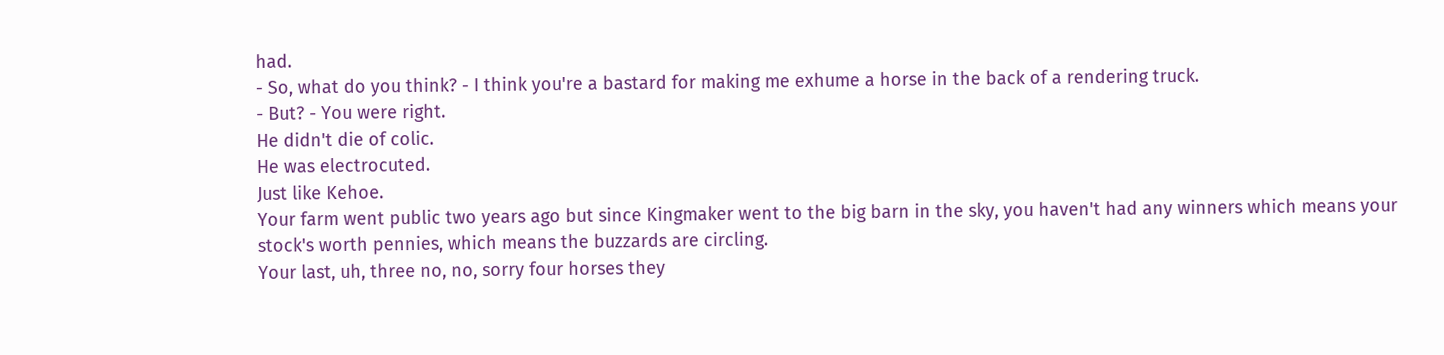had.
- So, what do you think? - I think you're a bastard for making me exhume a horse in the back of a rendering truck.
- But? - You were right.
He didn't die of colic.
He was electrocuted.
Just like Kehoe.
Your farm went public two years ago but since Kingmaker went to the big barn in the sky, you haven't had any winners which means your stock's worth pennies, which means the buzzards are circling.
Your last, uh, three no, no, sorry four horses they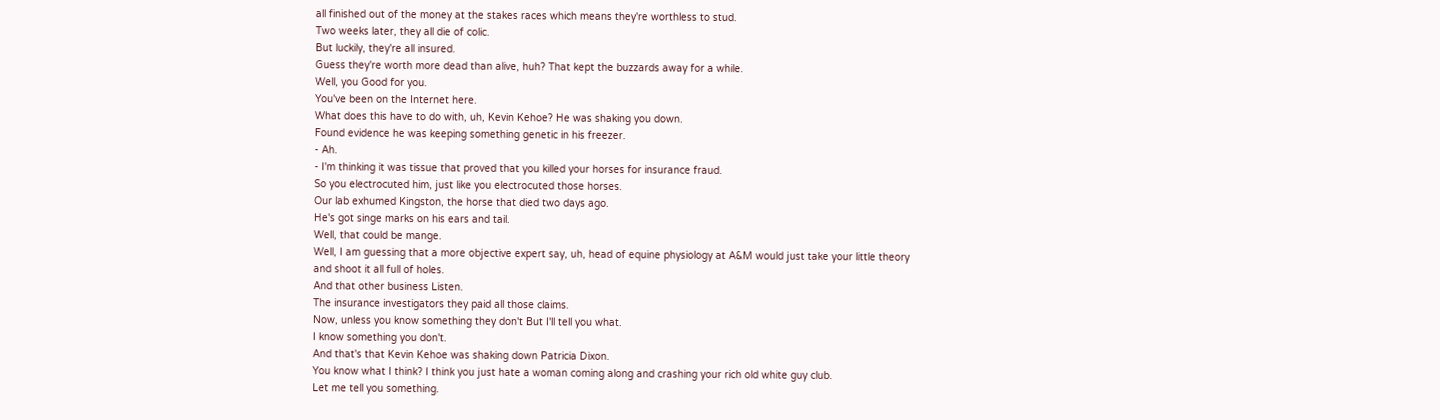all finished out of the money at the stakes races which means they're worthless to stud.
Two weeks later, they all die of colic.
But luckily, they're all insured.
Guess they're worth more dead than alive, huh? That kept the buzzards away for a while.
Well, you Good for you.
You've been on the Internet here.
What does this have to do with, uh, Kevin Kehoe? He was shaking you down.
Found evidence he was keeping something genetic in his freezer.
- Ah.
- I'm thinking it was tissue that proved that you killed your horses for insurance fraud.
So you electrocuted him, just like you electrocuted those horses.
Our lab exhumed Kingston, the horse that died two days ago.
He's got singe marks on his ears and tail.
Well, that could be mange.
Well, I am guessing that a more objective expert say, uh, head of equine physiology at A&M would just take your little theory and shoot it all full of holes.
And that other business Listen.
The insurance investigators they paid all those claims.
Now, unless you know something they don't But I'll tell you what.
I know something you don't.
And that's that Kevin Kehoe was shaking down Patricia Dixon.
You know what I think? I think you just hate a woman coming along and crashing your rich old white guy club.
Let me tell you something.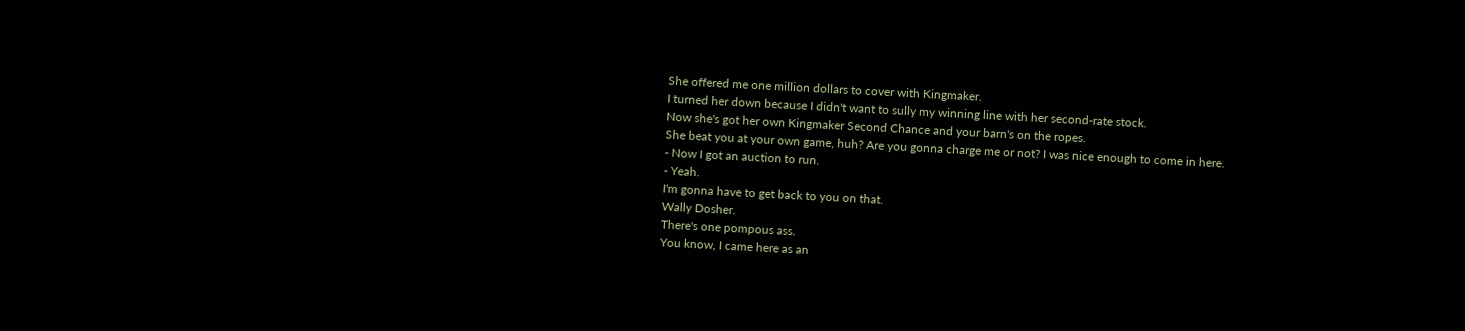She offered me one million dollars to cover with Kingmaker.
I turned her down because I didn't want to sully my winning line with her second-rate stock.
Now she's got her own Kingmaker Second Chance and your barn's on the ropes.
She beat you at your own game, huh? Are you gonna charge me or not? I was nice enough to come in here.
- Now I got an auction to run.
- Yeah.
I'm gonna have to get back to you on that.
Wally Dosher.
There's one pompous ass.
You know, I came here as an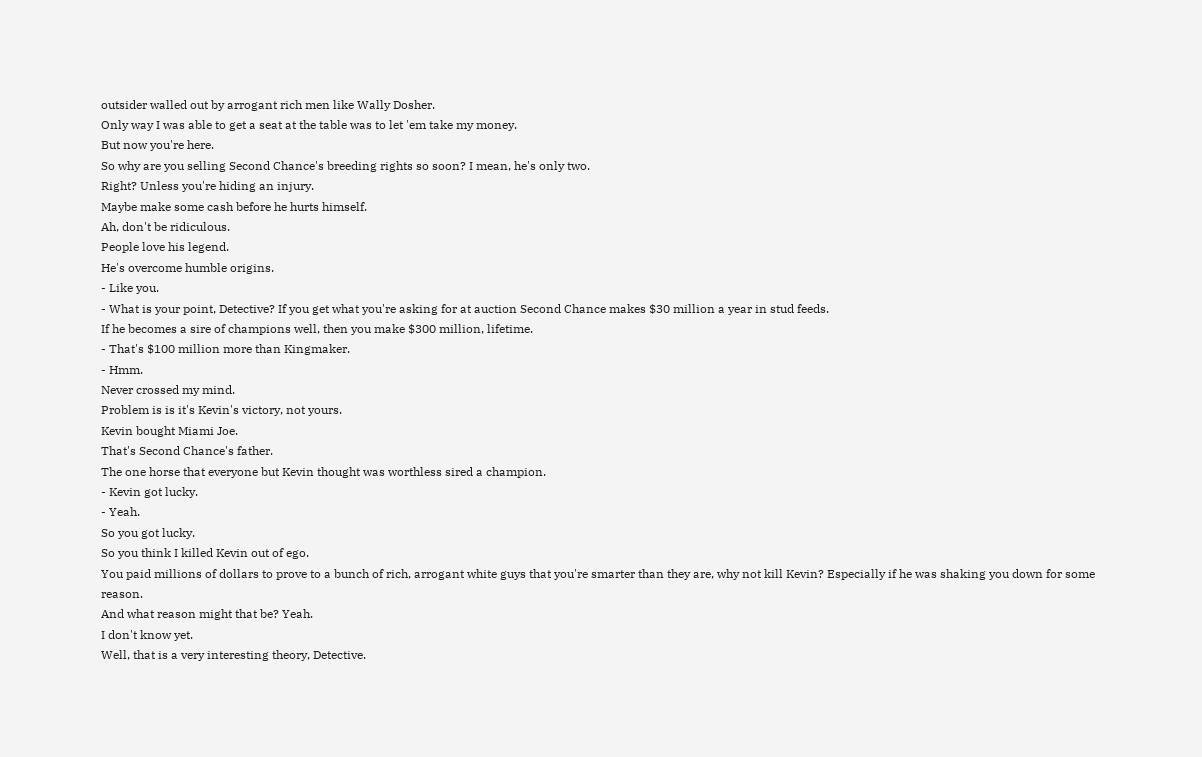outsider walled out by arrogant rich men like Wally Dosher.
Only way I was able to get a seat at the table was to let 'em take my money.
But now you're here.
So why are you selling Second Chance's breeding rights so soon? I mean, he's only two.
Right? Unless you're hiding an injury.
Maybe make some cash before he hurts himself.
Ah, don't be ridiculous.
People love his legend.
He's overcome humble origins.
- Like you.
- What is your point, Detective? If you get what you're asking for at auction Second Chance makes $30 million a year in stud feeds.
If he becomes a sire of champions well, then you make $300 million, lifetime.
- That's $100 million more than Kingmaker.
- Hmm.
Never crossed my mind.
Problem is is it's Kevin's victory, not yours.
Kevin bought Miami Joe.
That's Second Chance's father.
The one horse that everyone but Kevin thought was worthless sired a champion.
- Kevin got lucky.
- Yeah.
So you got lucky.
So you think I killed Kevin out of ego.
You paid millions of dollars to prove to a bunch of rich, arrogant white guys that you're smarter than they are, why not kill Kevin? Especially if he was shaking you down for some reason.
And what reason might that be? Yeah.
I don't know yet.
Well, that is a very interesting theory, Detective.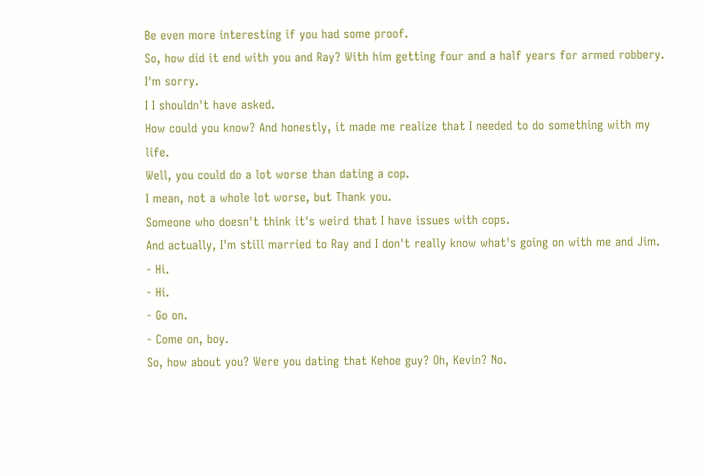Be even more interesting if you had some proof.
So, how did it end with you and Ray? With him getting four and a half years for armed robbery.
I'm sorry.
I I shouldn't have asked.
How could you know? And honestly, it made me realize that I needed to do something with my life.
Well, you could do a lot worse than dating a cop.
I mean, not a whole lot worse, but Thank you.
Someone who doesn't think it's weird that I have issues with cops.
And actually, I'm still married to Ray and I don't really know what's going on with me and Jim.
- Hi.
- Hi.
- Go on.
- Come on, boy.
So, how about you? Were you dating that Kehoe guy? Oh, Kevin? No.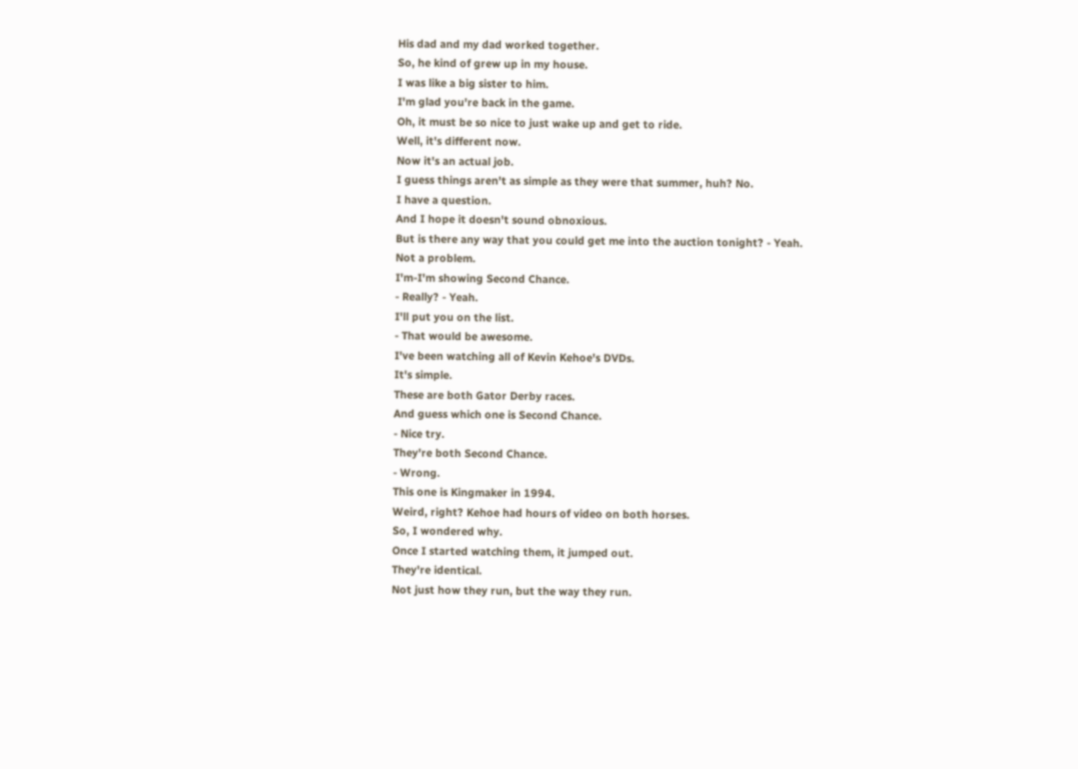His dad and my dad worked together.
So, he kind of grew up in my house.
I was like a big sister to him.
I'm glad you're back in the game.
Oh, it must be so nice to just wake up and get to ride.
Well, it's different now.
Now it's an actual job.
I guess things aren't as simple as they were that summer, huh? No.
I have a question.
And I hope it doesn't sound obnoxious.
But is there any way that you could get me into the auction tonight? - Yeah.
Not a problem.
I'm-I'm showing Second Chance.
- Really? - Yeah.
I'll put you on the list.
- That would be awesome.
I've been watching all of Kevin Kehoe's DVDs.
It's simple.
These are both Gator Derby races.
And guess which one is Second Chance.
- Nice try.
They're both Second Chance.
- Wrong.
This one is Kingmaker in 1994.
Weird, right? Kehoe had hours of video on both horses.
So, I wondered why.
Once I started watching them, it jumped out.
They're identical.
Not just how they run, but the way they run.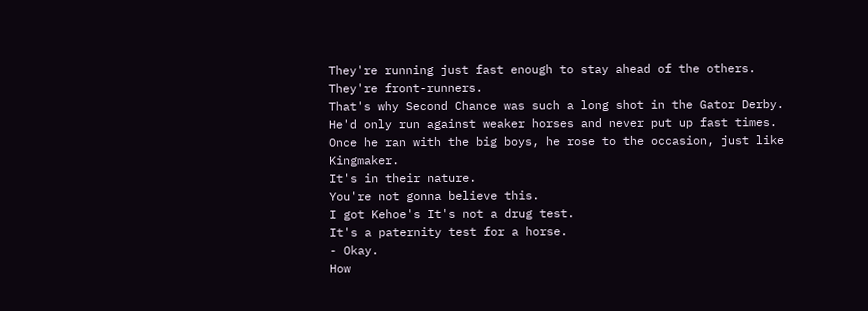They're running just fast enough to stay ahead of the others.
They're front-runners.
That's why Second Chance was such a long shot in the Gator Derby.
He'd only run against weaker horses and never put up fast times.
Once he ran with the big boys, he rose to the occasion, just like Kingmaker.
It's in their nature.
You're not gonna believe this.
I got Kehoe's It's not a drug test.
It's a paternity test for a horse.
- Okay.
How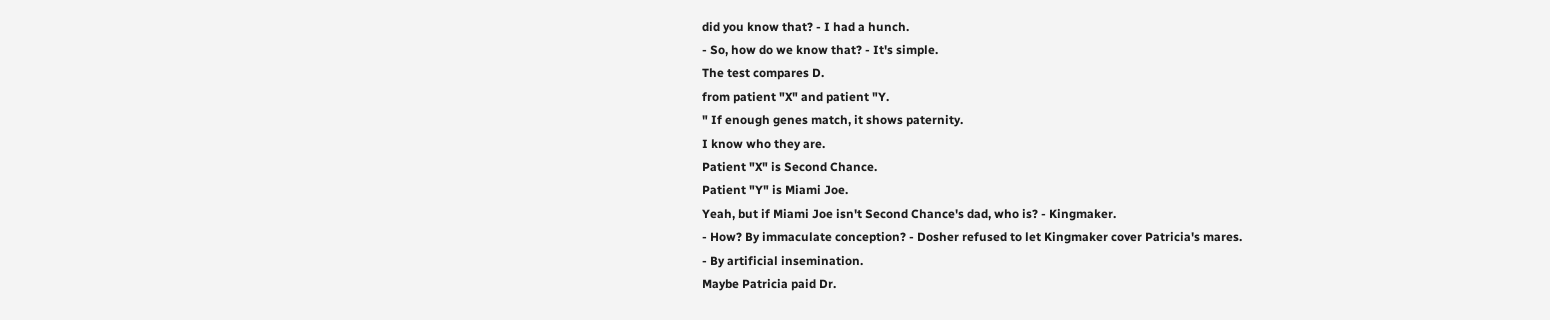did you know that? - I had a hunch.
- So, how do we know that? - It's simple.
The test compares D.
from patient "X" and patient "Y.
" If enough genes match, it shows paternity.
I know who they are.
Patient "X" is Second Chance.
Patient "Y" is Miami Joe.
Yeah, but if Miami Joe isn't Second Chance's dad, who is? - Kingmaker.
- How? By immaculate conception? - Dosher refused to let Kingmaker cover Patricia's mares.
- By artificial insemination.
Maybe Patricia paid Dr.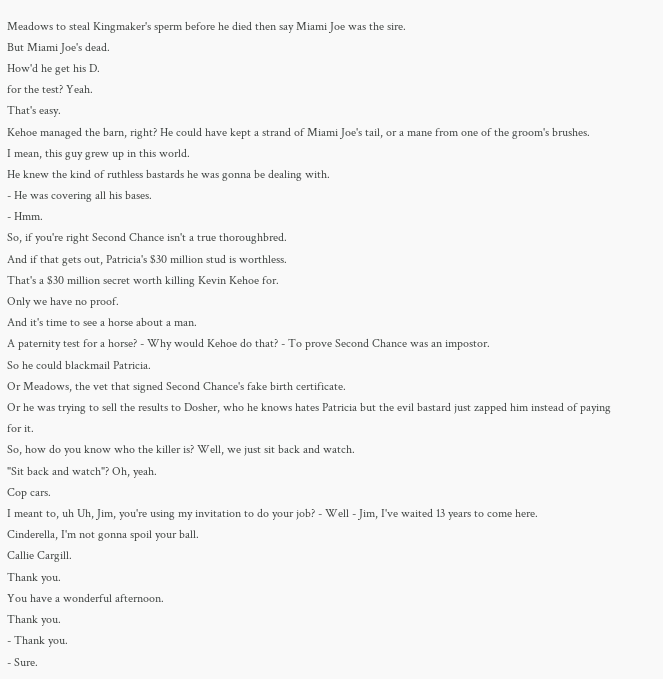Meadows to steal Kingmaker's sperm before he died then say Miami Joe was the sire.
But Miami Joe's dead.
How'd he get his D.
for the test? Yeah.
That's easy.
Kehoe managed the barn, right? He could have kept a strand of Miami Joe's tail, or a mane from one of the groom's brushes.
I mean, this guy grew up in this world.
He knew the kind of ruthless bastards he was gonna be dealing with.
- He was covering all his bases.
- Hmm.
So, if you're right Second Chance isn't a true thoroughbred.
And if that gets out, Patricia's $30 million stud is worthless.
That's a $30 million secret worth killing Kevin Kehoe for.
Only we have no proof.
And it's time to see a horse about a man.
A paternity test for a horse? - Why would Kehoe do that? - To prove Second Chance was an impostor.
So he could blackmail Patricia.
Or Meadows, the vet that signed Second Chance's fake birth certificate.
Or he was trying to sell the results to Dosher, who he knows hates Patricia but the evil bastard just zapped him instead of paying for it.
So, how do you know who the killer is? Well, we just sit back and watch.
"Sit back and watch"? Oh, yeah.
Cop cars.
I meant to, uh Uh, Jim, you're using my invitation to do your job? - Well - Jim, I've waited 13 years to come here.
Cinderella, I'm not gonna spoil your ball.
Callie Cargill.
Thank you.
You have a wonderful afternoon.
Thank you.
- Thank you.
- Sure.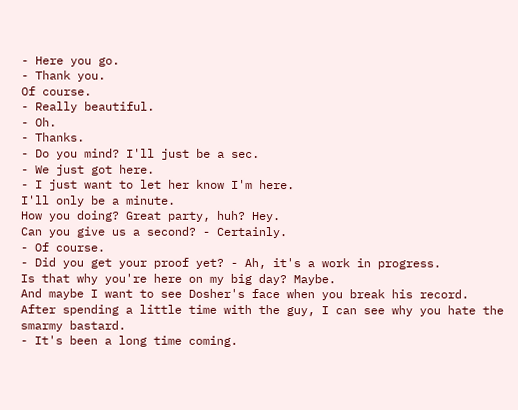- Here you go.
- Thank you.
Of course.
- Really beautiful.
- Oh.
- Thanks.
- Do you mind? I'll just be a sec.
- We just got here.
- I just want to let her know I'm here.
I'll only be a minute.
How you doing? Great party, huh? Hey.
Can you give us a second? - Certainly.
- Of course.
- Did you get your proof yet? - Ah, it's a work in progress.
Is that why you're here on my big day? Maybe.
And maybe I want to see Dosher's face when you break his record.
After spending a little time with the guy, I can see why you hate the smarmy bastard.
- It's been a long time coming.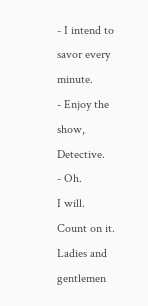- I intend to savor every minute.
- Enjoy the show, Detective.
- Oh.
I will.
Count on it.
Ladies and gentlemen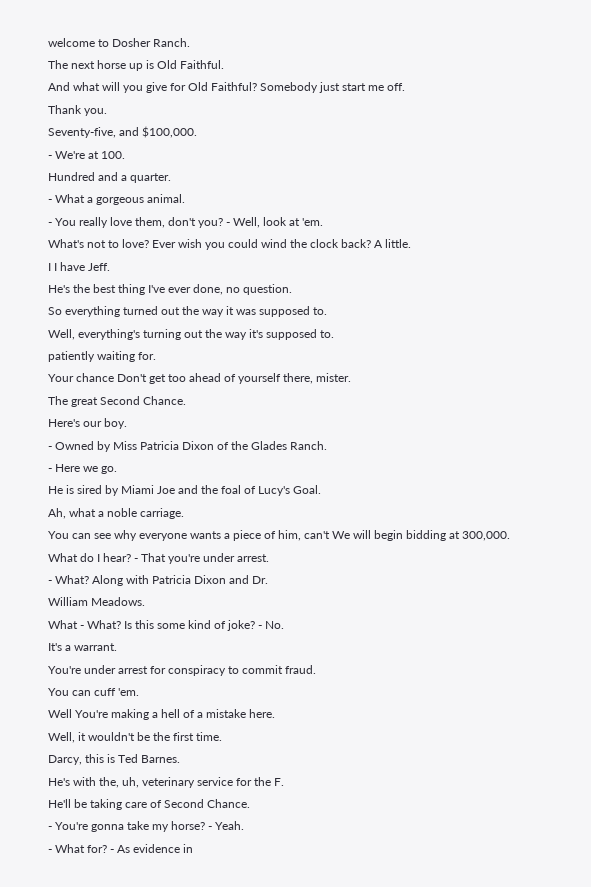welcome to Dosher Ranch.
The next horse up is Old Faithful.
And what will you give for Old Faithful? Somebody just start me off.
Thank you.
Seventy-five, and $100,000.
- We're at 100.
Hundred and a quarter.
- What a gorgeous animal.
- You really love them, don't you? - Well, look at 'em.
What's not to love? Ever wish you could wind the clock back? A little.
I I have Jeff.
He's the best thing I've ever done, no question.
So everything turned out the way it was supposed to.
Well, everything's turning out the way it's supposed to.
patiently waiting for.
Your chance Don't get too ahead of yourself there, mister.
The great Second Chance.
Here's our boy.
- Owned by Miss Patricia Dixon of the Glades Ranch.
- Here we go.
He is sired by Miami Joe and the foal of Lucy's Goal.
Ah, what a noble carriage.
You can see why everyone wants a piece of him, can't We will begin bidding at 300,000.
What do I hear? - That you're under arrest.
- What? Along with Patricia Dixon and Dr.
William Meadows.
What - What? Is this some kind of joke? - No.
It's a warrant.
You're under arrest for conspiracy to commit fraud.
You can cuff 'em.
Well You're making a hell of a mistake here.
Well, it wouldn't be the first time.
Darcy, this is Ted Barnes.
He's with the, uh, veterinary service for the F.
He'll be taking care of Second Chance.
- You're gonna take my horse? - Yeah.
- What for? - As evidence in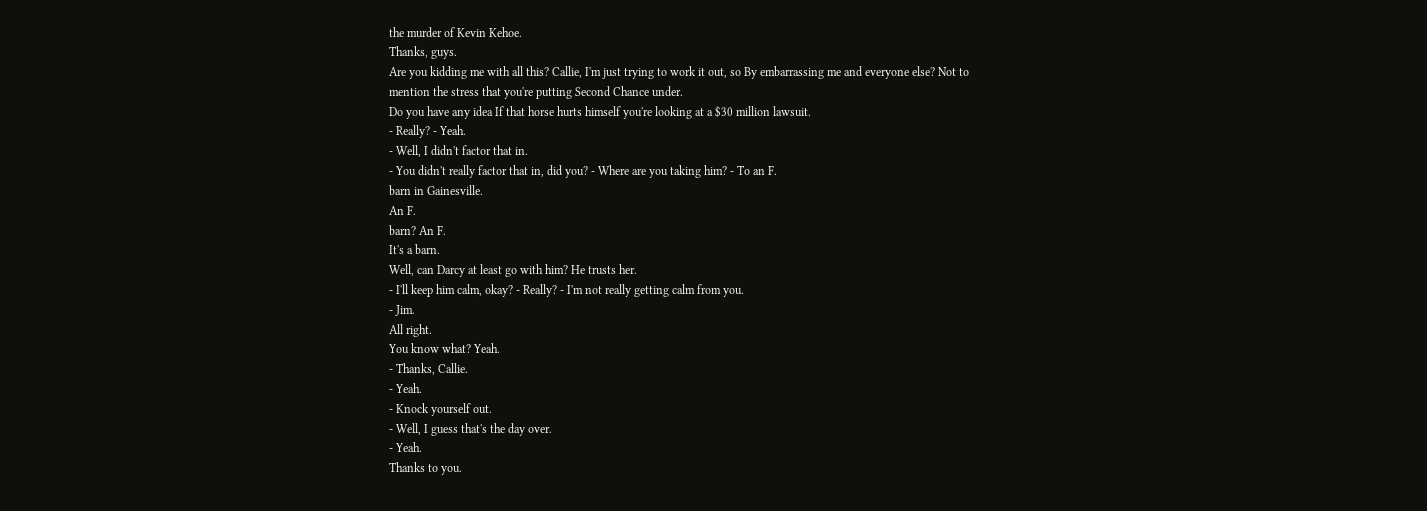the murder of Kevin Kehoe.
Thanks, guys.
Are you kidding me with all this? Callie, I'm just trying to work it out, so By embarrassing me and everyone else? Not to mention the stress that you're putting Second Chance under.
Do you have any idea If that horse hurts himself you're looking at a $30 million lawsuit.
- Really? - Yeah.
- Well, I didn't factor that in.
- You didn't really factor that in, did you? - Where are you taking him? - To an F.
barn in Gainesville.
An F.
barn? An F.
It's a barn.
Well, can Darcy at least go with him? He trusts her.
- I'll keep him calm, okay? - Really? - I'm not really getting calm from you.
- Jim.
All right.
You know what? Yeah.
- Thanks, Callie.
- Yeah.
- Knock yourself out.
- Well, I guess that's the day over.
- Yeah.
Thanks to you.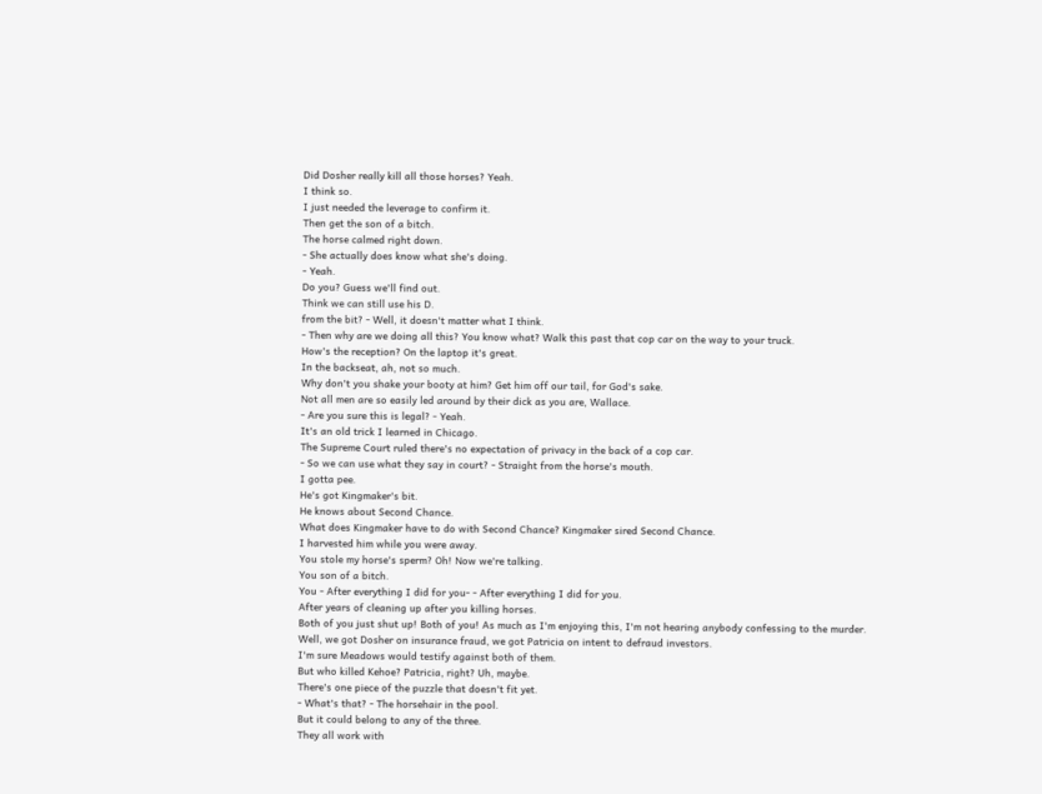Did Dosher really kill all those horses? Yeah.
I think so.
I just needed the leverage to confirm it.
Then get the son of a bitch.
The horse calmed right down.
- She actually does know what she's doing.
- Yeah.
Do you? Guess we'll find out.
Think we can still use his D.
from the bit? - Well, it doesn't matter what I think.
- Then why are we doing all this? You know what? Walk this past that cop car on the way to your truck.
How's the reception? On the laptop it's great.
In the backseat, ah, not so much.
Why don't you shake your booty at him? Get him off our tail, for God's sake.
Not all men are so easily led around by their dick as you are, Wallace.
- Are you sure this is legal? - Yeah.
It's an old trick I learned in Chicago.
The Supreme Court ruled there's no expectation of privacy in the back of a cop car.
- So we can use what they say in court? - Straight from the horse's mouth.
I gotta pee.
He's got Kingmaker's bit.
He knows about Second Chance.
What does Kingmaker have to do with Second Chance? Kingmaker sired Second Chance.
I harvested him while you were away.
You stole my horse's sperm? Oh! Now we're talking.
You son of a bitch.
You - After everything I did for you- - After everything I did for you.
After years of cleaning up after you killing horses.
Both of you just shut up! Both of you! As much as I'm enjoying this, I'm not hearing anybody confessing to the murder.
Well, we got Dosher on insurance fraud, we got Patricia on intent to defraud investors.
I'm sure Meadows would testify against both of them.
But who killed Kehoe? Patricia, right? Uh, maybe.
There's one piece of the puzzle that doesn't fit yet.
- What's that? - The horsehair in the pool.
But it could belong to any of the three.
They all work with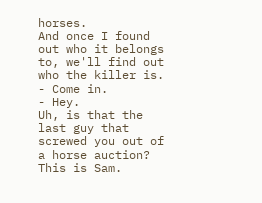horses.
And once I found out who it belongs to, we'll find out who the killer is.
- Come in.
- Hey.
Uh, is that the last guy that screwed you out of a horse auction? This is Sam.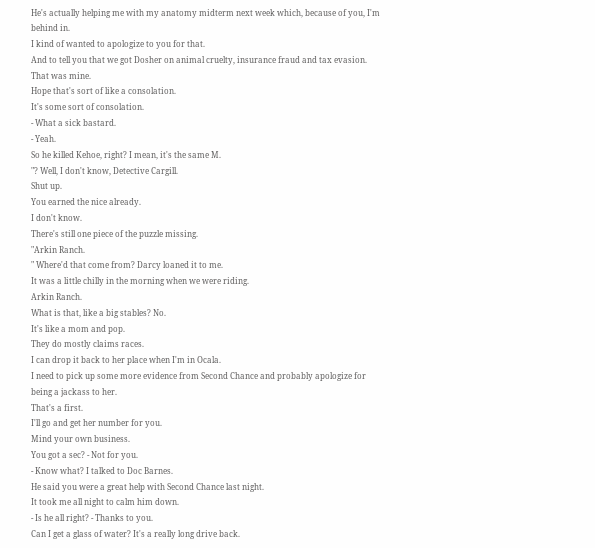He's actually helping me with my anatomy midterm next week which, because of you, I'm behind in.
I kind of wanted to apologize to you for that.
And to tell you that we got Dosher on animal cruelty, insurance fraud and tax evasion.
That was mine.
Hope that's sort of like a consolation.
It's some sort of consolation.
- What a sick bastard.
- Yeah.
So he killed Kehoe, right? I mean, it's the same M.
"? Well, I don't know, Detective Cargill.
Shut up.
You earned the nice already.
I don't know.
There's still one piece of the puzzle missing.
"Arkin Ranch.
" Where'd that come from? Darcy loaned it to me.
It was a little chilly in the morning when we were riding.
Arkin Ranch.
What is that, like a big stables? No.
It's like a mom and pop.
They do mostly claims races.
I can drop it back to her place when I'm in Ocala.
I need to pick up some more evidence from Second Chance and probably apologize for being a jackass to her.
That's a first.
I'll go and get her number for you.
Mind your own business.
You got a sec? - Not for you.
- Know what? I talked to Doc Barnes.
He said you were a great help with Second Chance last night.
It took me all night to calm him down.
- Is he all right? - Thanks to you.
Can I get a glass of water? It's a really long drive back.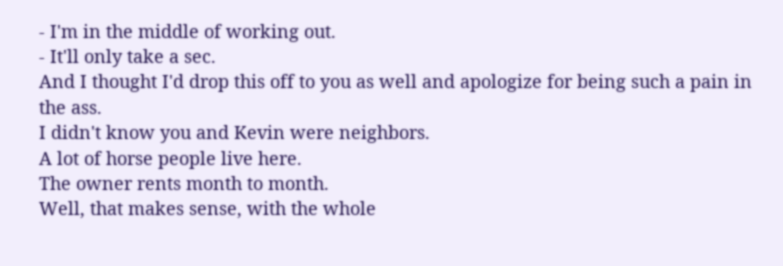- I'm in the middle of working out.
- It'll only take a sec.
And I thought I'd drop this off to you as well and apologize for being such a pain in the ass.
I didn't know you and Kevin were neighbors.
A lot of horse people live here.
The owner rents month to month.
Well, that makes sense, with the whole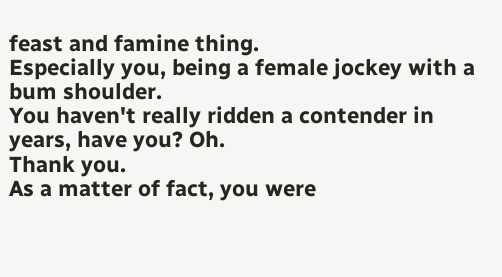feast and famine thing.
Especially you, being a female jockey with a bum shoulder.
You haven't really ridden a contender in years, have you? Oh.
Thank you.
As a matter of fact, you were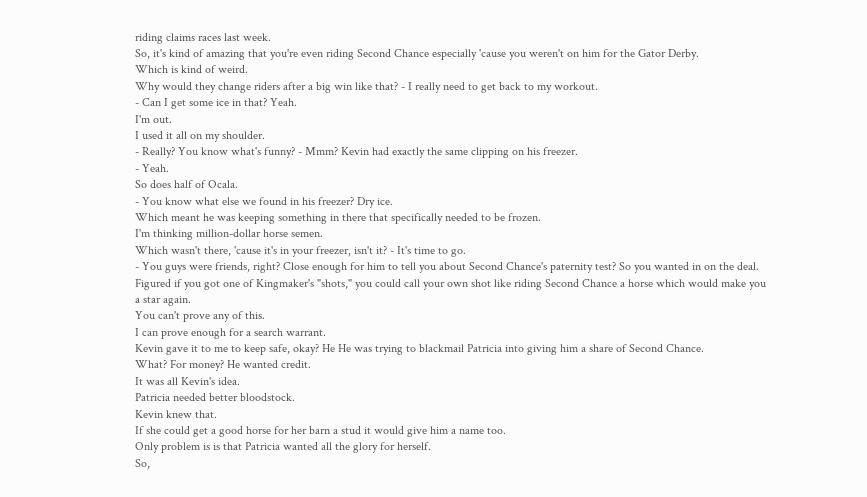riding claims races last week.
So, it's kind of amazing that you're even riding Second Chance especially 'cause you weren't on him for the Gator Derby.
Which is kind of weird.
Why would they change riders after a big win like that? - I really need to get back to my workout.
- Can I get some ice in that? Yeah.
I'm out.
I used it all on my shoulder.
- Really? You know what's funny? - Mmm? Kevin had exactly the same clipping on his freezer.
- Yeah.
So does half of Ocala.
- You know what else we found in his freezer? Dry ice.
Which meant he was keeping something in there that specifically needed to be frozen.
I'm thinking million-dollar horse semen.
Which wasn't there, 'cause it's in your freezer, isn't it? - It's time to go.
- You guys were friends, right? Close enough for him to tell you about Second Chance's paternity test? So you wanted in on the deal.
Figured if you got one of Kingmaker's "shots," you could call your own shot like riding Second Chance a horse which would make you a star again.
You can't prove any of this.
I can prove enough for a search warrant.
Kevin gave it to me to keep safe, okay? He He was trying to blackmail Patricia into giving him a share of Second Chance.
What? For money? He wanted credit.
It was all Kevin's idea.
Patricia needed better bloodstock.
Kevin knew that.
If she could get a good horse for her barn a stud it would give him a name too.
Only problem is is that Patricia wanted all the glory for herself.
So,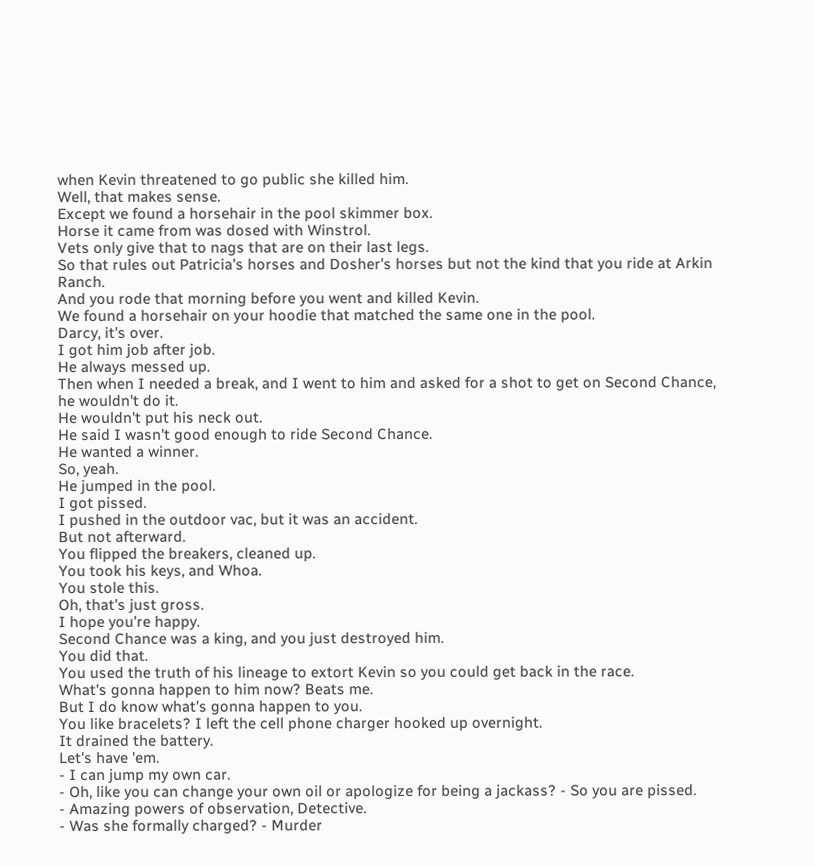when Kevin threatened to go public she killed him.
Well, that makes sense.
Except we found a horsehair in the pool skimmer box.
Horse it came from was dosed with Winstrol.
Vets only give that to nags that are on their last legs.
So that rules out Patricia's horses and Dosher's horses but not the kind that you ride at Arkin Ranch.
And you rode that morning before you went and killed Kevin.
We found a horsehair on your hoodie that matched the same one in the pool.
Darcy, it's over.
I got him job after job.
He always messed up.
Then when I needed a break, and I went to him and asked for a shot to get on Second Chance, he wouldn't do it.
He wouldn't put his neck out.
He said I wasn't good enough to ride Second Chance.
He wanted a winner.
So, yeah.
He jumped in the pool.
I got pissed.
I pushed in the outdoor vac, but it was an accident.
But not afterward.
You flipped the breakers, cleaned up.
You took his keys, and Whoa.
You stole this.
Oh, that's just gross.
I hope you're happy.
Second Chance was a king, and you just destroyed him.
You did that.
You used the truth of his lineage to extort Kevin so you could get back in the race.
What's gonna happen to him now? Beats me.
But I do know what's gonna happen to you.
You like bracelets? I left the cell phone charger hooked up overnight.
It drained the battery.
Let's have 'em.
- I can jump my own car.
- Oh, like you can change your own oil or apologize for being a jackass? - So you are pissed.
- Amazing powers of observation, Detective.
- Was she formally charged? - Murder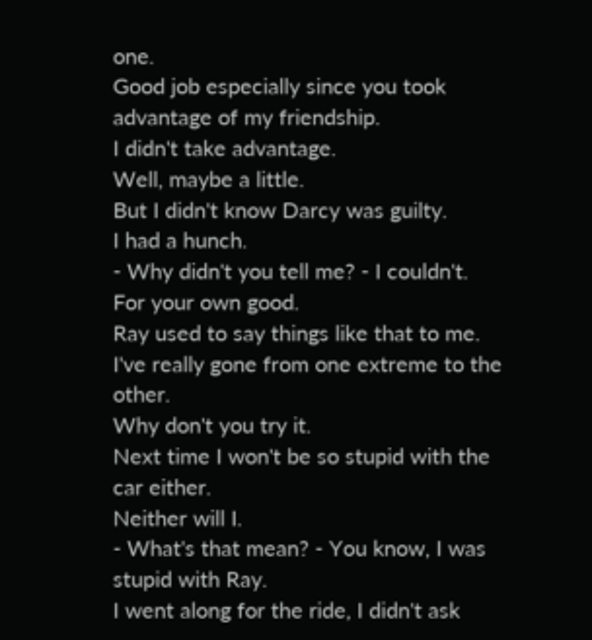one.
Good job especially since you took advantage of my friendship.
I didn't take advantage.
Well, maybe a little.
But I didn't know Darcy was guilty.
I had a hunch.
- Why didn't you tell me? - I couldn't.
For your own good.
Ray used to say things like that to me.
I've really gone from one extreme to the other.
Why don't you try it.
Next time I won't be so stupid with the car either.
Neither will I.
- What's that mean? - You know, I was stupid with Ray.
I went along for the ride, I didn't ask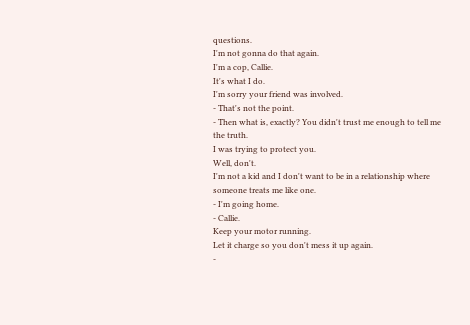questions.
I'm not gonna do that again.
I'm a cop, Callie.
It's what I do.
I'm sorry your friend was involved.
- That's not the point.
- Then what is, exactly? You didn't trust me enough to tell me the truth.
I was trying to protect you.
Well, don't.
I'm not a kid and I don't want to be in a relationship where someone treats me like one.
- I'm going home.
- Callie.
Keep your motor running.
Let it charge so you don't mess it up again.
-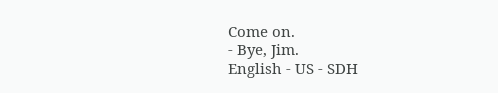Come on.
- Bye, Jim.
English - US - SDH